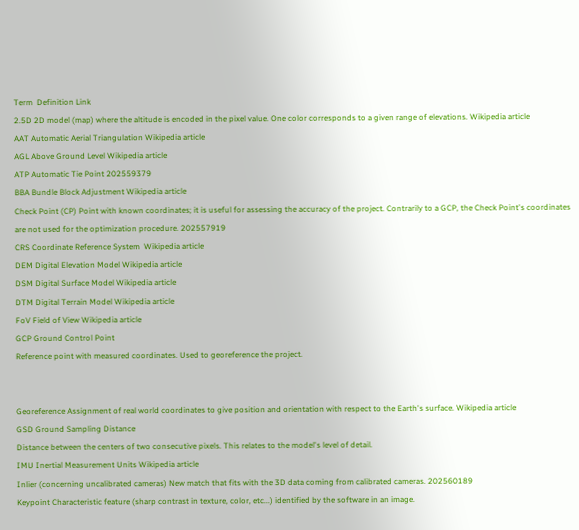Term  Definition Link
2.5D 2D model (map) where the altitude is encoded in the pixel value. One color corresponds to a given range of elevations. Wikipedia article
AAT Automatic Aerial Triangulation Wikipedia article
AGL Above Ground Level Wikipedia article
ATP Automatic Tie Point 202559379
BBA Bundle Block Adjustment Wikipedia article
Check Point (CP) Point with known coordinates; it is useful for assessing the accuracy of the project. Contrarily to a GCP, the Check Point's coordinates are not used for the optimization procedure. 202557919
CRS Coordinate Reference System  Wikipedia article
DEM Digital Elevation Model Wikipedia article
DSM Digital Surface Model Wikipedia article
DTM Digital Terrain Model Wikipedia article
FoV Field of View Wikipedia article
GCP Ground Control Point
Reference point with measured coordinates. Used to georeference the project.


Georeference Assignment of real world coordinates to give position and orientation with respect to the Earth's surface. Wikipedia article
GSD Ground Sampling Distance
Distance between the centers of two consecutive pixels. This relates to the model's level of detail.
IMU Inertial Measurement Units Wikipedia article
Inlier (concerning uncalibrated cameras) New match that fits with the 3D data coming from calibrated cameras. 202560189
Keypoint Characteristic feature (sharp contrast in texture, color, etc...) identified by the software in an image.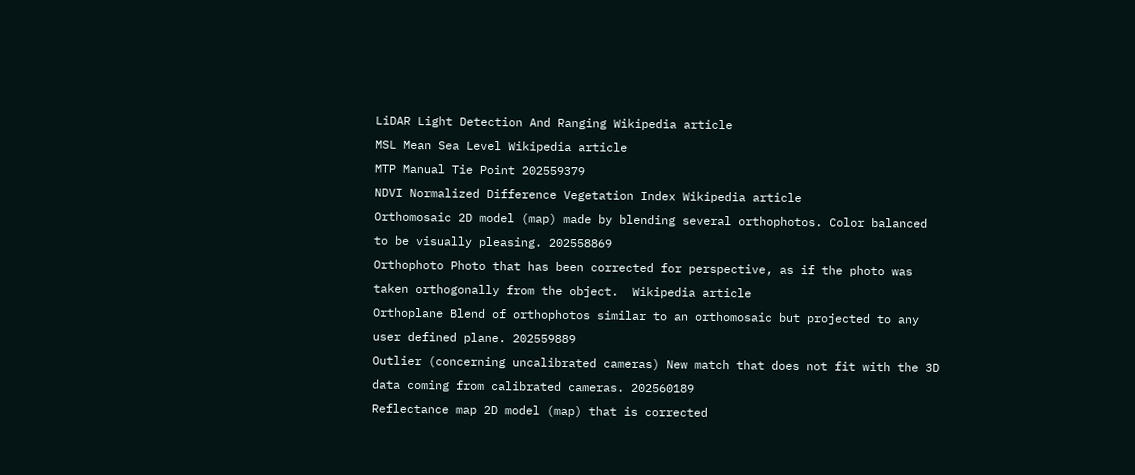LiDAR Light Detection And Ranging Wikipedia article
MSL Mean Sea Level Wikipedia article
MTP Manual Tie Point 202559379
NDVI Normalized Difference Vegetation Index Wikipedia article
Orthomosaic 2D model (map) made by blending several orthophotos. Color balanced to be visually pleasing. 202558869
Orthophoto Photo that has been corrected for perspective, as if the photo was taken orthogonally from the object.  Wikipedia article
Orthoplane Blend of orthophotos similar to an orthomosaic but projected to any user defined plane. 202559889
Outlier (concerning uncalibrated cameras) New match that does not fit with the 3D data coming from calibrated cameras. 202560189
Reflectance map 2D model (map) that is corrected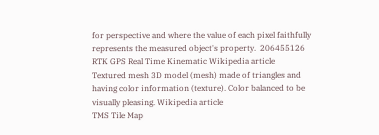for perspective and where the value of each pixel faithfully represents the measured object's property.  206455126
RTK GPS Real Time Kinematic Wikipedia article
Textured mesh 3D model (mesh) made of triangles and having color information (texture). Color balanced to be visually pleasing. Wikipedia article
TMS Tile Map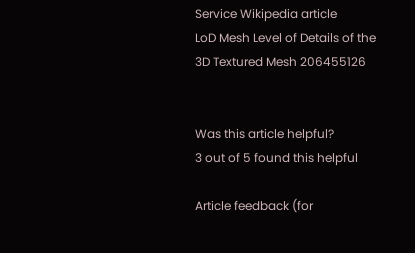Service Wikipedia article
LoD Mesh Level of Details of the 3D Textured Mesh 206455126


Was this article helpful?
3 out of 5 found this helpful

Article feedback (for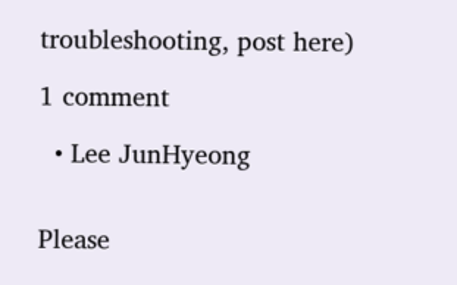troubleshooting, post here)

1 comment

  • Lee JunHyeong


Please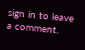sign in to leave a comment.